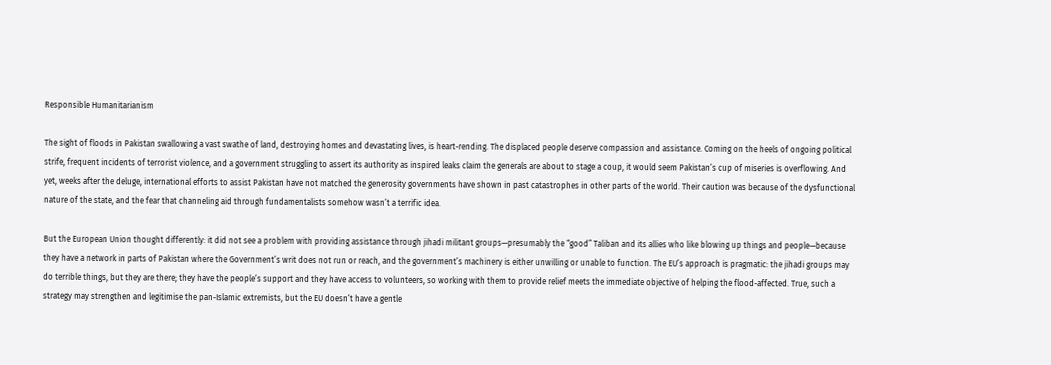Responsible Humanitarianism

The sight of floods in Pakistan swallowing a vast swathe of land, destroying homes and devastating lives, is heart-rending. The displaced people deserve compassion and assistance. Coming on the heels of ongoing political strife, frequent incidents of terrorist violence, and a government struggling to assert its authority as inspired leaks claim the generals are about to stage a coup, it would seem Pakistan’s cup of miseries is overflowing. And yet, weeks after the deluge, international efforts to assist Pakistan have not matched the generosity governments have shown in past catastrophes in other parts of the world. Their caution was because of the dysfunctional nature of the state, and the fear that channeling aid through fundamentalists somehow wasn’t a terrific idea.

But the European Union thought differently: it did not see a problem with providing assistance through jihadi militant groups—presumably the “good” Taliban and its allies who like blowing up things and people—because they have a network in parts of Pakistan where the Government’s writ does not run or reach, and the government’s machinery is either unwilling or unable to function. The EU’s approach is pragmatic: the jihadi groups may do terrible things, but they are there; they have the people’s support and they have access to volunteers, so working with them to provide relief meets the immediate objective of helping the flood-affected. True, such a strategy may strengthen and legitimise the pan-Islamic extremists, but the EU doesn’t have a gentle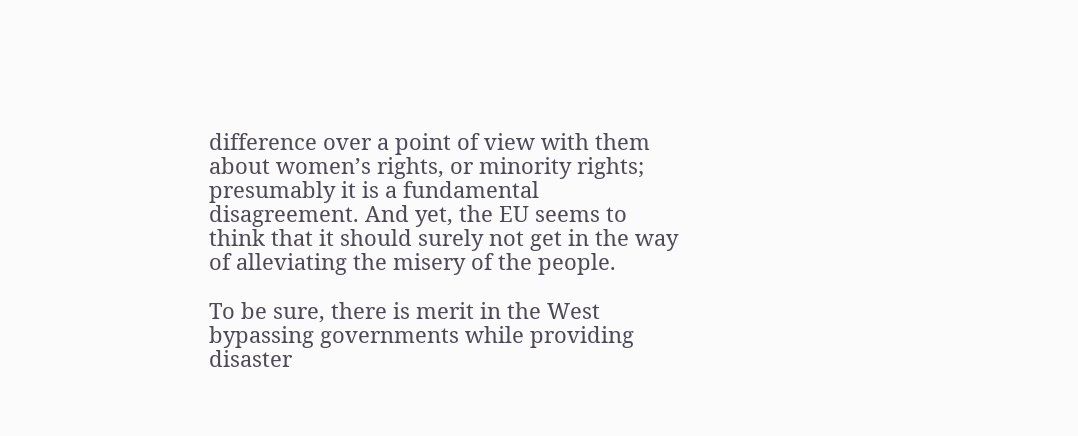difference over a point of view with them about women’s rights, or minority rights; presumably it is a fundamental disagreement. And yet, the EU seems to think that it should surely not get in the way of alleviating the misery of the people.

To be sure, there is merit in the West bypassing governments while providing disaster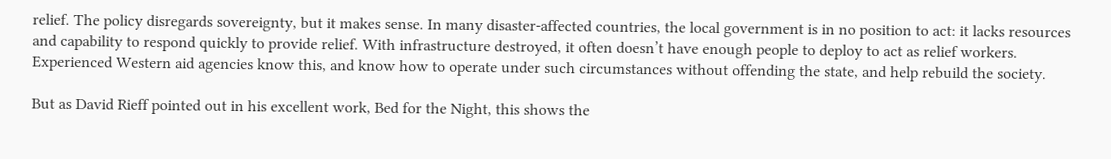relief. The policy disregards sovereignty, but it makes sense. In many disaster-affected countries, the local government is in no position to act: it lacks resources and capability to respond quickly to provide relief. With infrastructure destroyed, it often doesn’t have enough people to deploy to act as relief workers. Experienced Western aid agencies know this, and know how to operate under such circumstances without offending the state, and help rebuild the society.

But as David Rieff pointed out in his excellent work, Bed for the Night, this shows the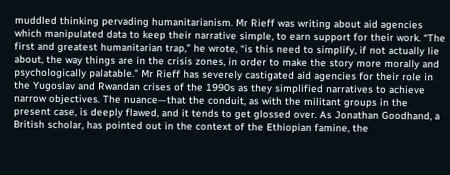muddled thinking pervading humanitarianism. Mr Rieff was writing about aid agencies which manipulated data to keep their narrative simple, to earn support for their work. “The first and greatest humanitarian trap,” he wrote, “is this need to simplify, if not actually lie about, the way things are in the crisis zones, in order to make the story more morally and psychologically palatable.” Mr Rieff has severely castigated aid agencies for their role in the Yugoslav and Rwandan crises of the 1990s as they simplified narratives to achieve narrow objectives. The nuance—that the conduit, as with the militant groups in the present case, is deeply flawed, and it tends to get glossed over. As Jonathan Goodhand, a British scholar, has pointed out in the context of the Ethiopian famine, the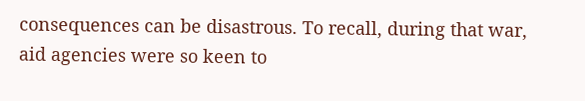consequences can be disastrous. To recall, during that war, aid agencies were so keen to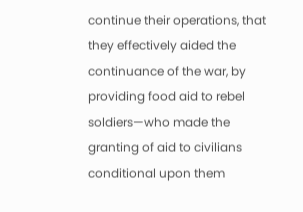continue their operations, that they effectively aided the continuance of the war, by providing food aid to rebel soldiers—who made the granting of aid to civilians conditional upon them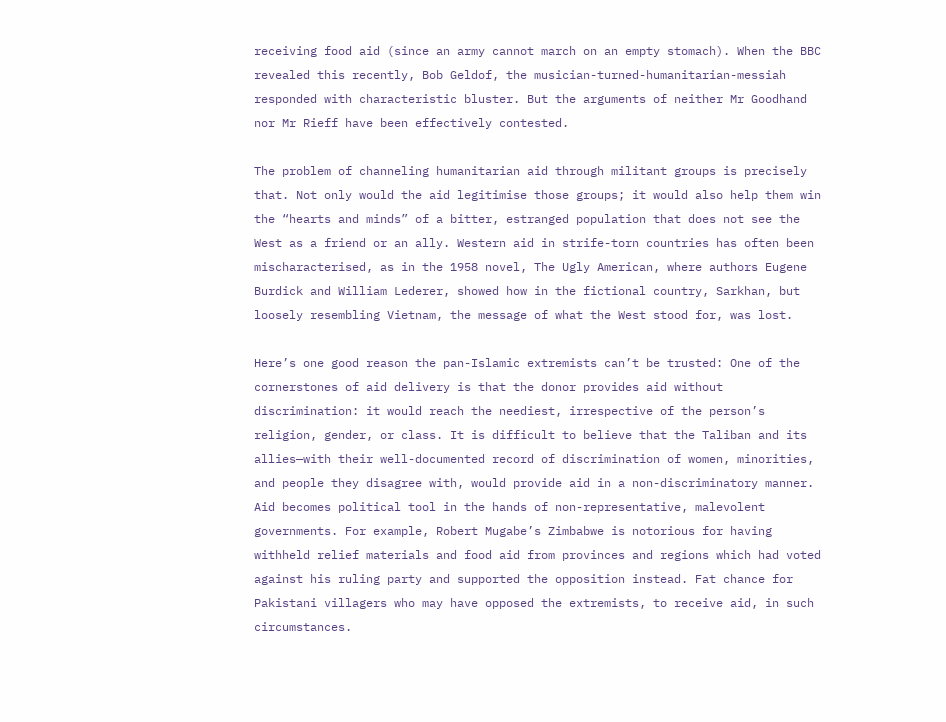receiving food aid (since an army cannot march on an empty stomach). When the BBC revealed this recently, Bob Geldof, the musician-turned-humanitarian-messiah responded with characteristic bluster. But the arguments of neither Mr Goodhand nor Mr Rieff have been effectively contested.

The problem of channeling humanitarian aid through militant groups is precisely that. Not only would the aid legitimise those groups; it would also help them win the “hearts and minds” of a bitter, estranged population that does not see the West as a friend or an ally. Western aid in strife-torn countries has often been mischaracterised, as in the 1958 novel, The Ugly American, where authors Eugene Burdick and William Lederer, showed how in the fictional country, Sarkhan, but loosely resembling Vietnam, the message of what the West stood for, was lost.

Here’s one good reason the pan-Islamic extremists can’t be trusted: One of the cornerstones of aid delivery is that the donor provides aid without discrimination: it would reach the neediest, irrespective of the person’s religion, gender, or class. It is difficult to believe that the Taliban and its allies—with their well-documented record of discrimination of women, minorities, and people they disagree with, would provide aid in a non-discriminatory manner. Aid becomes political tool in the hands of non-representative, malevolent governments. For example, Robert Mugabe’s Zimbabwe is notorious for having withheld relief materials and food aid from provinces and regions which had voted against his ruling party and supported the opposition instead. Fat chance for Pakistani villagers who may have opposed the extremists, to receive aid, in such circumstances.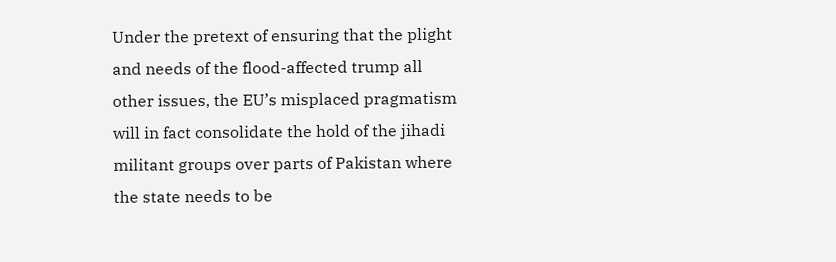Under the pretext of ensuring that the plight and needs of the flood-affected trump all other issues, the EU’s misplaced pragmatism will in fact consolidate the hold of the jihadi militant groups over parts of Pakistan where the state needs to be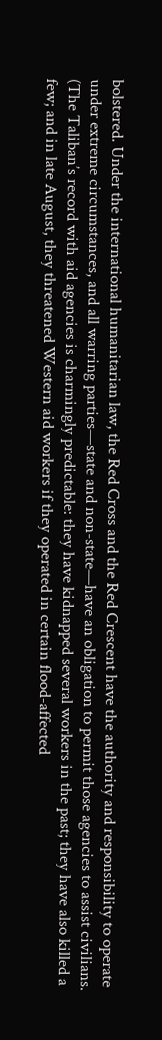bolstered. Under the international humanitarian law, the Red Cross and the Red Crescent have the authority and responsibility to operate under extreme circumstances, and all warring parties—state and non-state—have an obligation to permit those agencies to assist civilians. (The Taliban’s record with aid agencies is charmingly predictable: they have kidnapped several workers in the past; they have also killed a few; and in late August, they threatened Western aid workers if they operated in certain flood-affected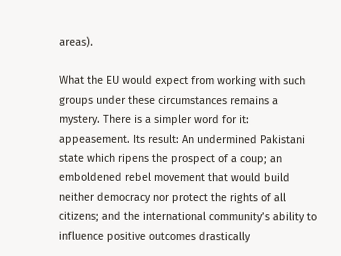areas).

What the EU would expect from working with such groups under these circumstances remains a mystery. There is a simpler word for it: appeasement. Its result: An undermined Pakistani state which ripens the prospect of a coup; an emboldened rebel movement that would build neither democracy nor protect the rights of all citizens; and the international community’s ability to influence positive outcomes drastically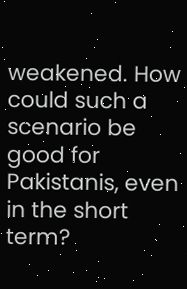weakened. How could such a scenario be good for Pakistanis, even in the short term?